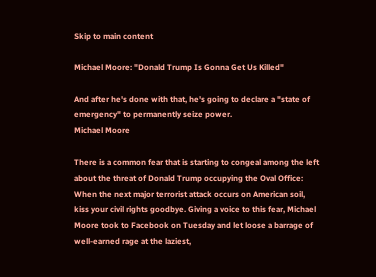Skip to main content

Michael Moore: "Donald Trump Is Gonna Get Us Killed"

And after he's done with that, he's going to declare a "state of emergency" to permanently seize power.
Michael Moore

There is a common fear that is starting to congeal among the left about the threat of Donald Trump occupying the Oval Office: When the next major terrorist attack occurs on American soil, kiss your civil rights goodbye. Giving a voice to this fear, Michael Moore took to Facebook on Tuesday and let loose a barrage of well-earned rage at the laziest,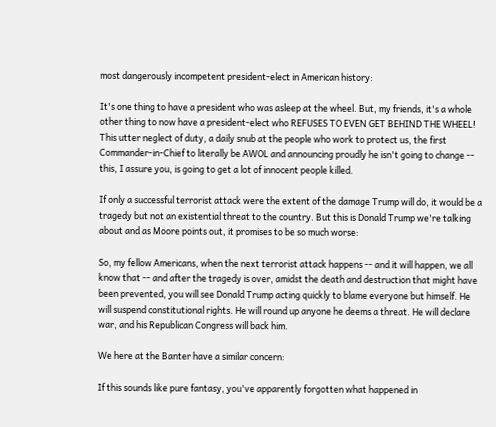most dangerously incompetent president-elect in American history:

It's one thing to have a president who was asleep at the wheel. But, my friends, it's a whole other thing to now have a president-elect who REFUSES TO EVEN GET BEHIND THE WHEEL! This utter neglect of duty, a daily snub at the people who work to protect us, the first Commander-in-Chief to literally be AWOL and announcing proudly he isn't going to change -- this, I assure you, is going to get a lot of innocent people killed.

If only a successful terrorist attack were the extent of the damage Trump will do, it would be a tragedy but not an existential threat to the country. But this is Donald Trump we're talking about and as Moore points out, it promises to be so much worse:

So, my fellow Americans, when the next terrorist attack happens -- and it will happen, we all know that -- and after the tragedy is over, amidst the death and destruction that might have been prevented, you will see Donald Trump acting quickly to blame everyone but himself. He will suspend constitutional rights. He will round up anyone he deems a threat. He will declare war, and his Republican Congress will back him.

We here at the Banter have a similar concern:

If this sounds like pure fantasy, you've apparently forgotten what happened in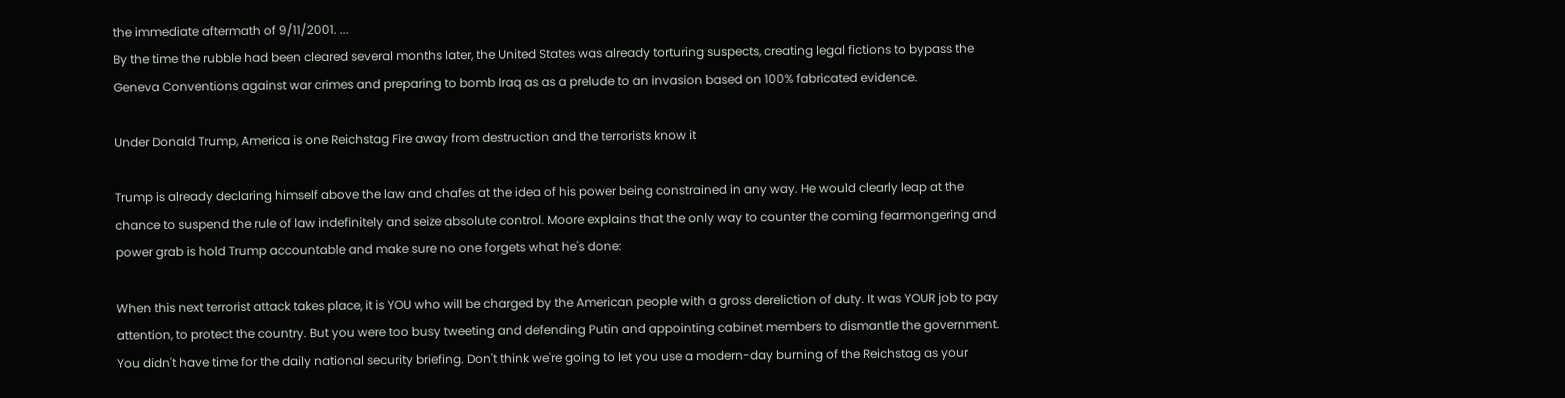the immediate aftermath of 9/11/2001. ...
By the time the rubble had been cleared several months later, the United States was already torturing suspects, creating legal fictions to bypass the Geneva Conventions against war crimes and preparing to bomb Iraq as as a prelude to an invasion based on 100% fabricated evidence.

Under Donald Trump, America is one Reichstag Fire away from destruction and the terrorists know it

Trump is already declaring himself above the law and chafes at the idea of his power being constrained in any way. He would clearly leap at the chance to suspend the rule of law indefinitely and seize absolute control. Moore explains that the only way to counter the coming fearmongering and power grab is hold Trump accountable and make sure no one forgets what he's done:

When this next terrorist attack takes place, it is YOU who will be charged by the American people with a gross dereliction of duty. It was YOUR job to pay attention, to protect the country. But you were too busy tweeting and defending Putin and appointing cabinet members to dismantle the government. You didn't have time for the daily national security briefing. Don't think we're going to let you use a modern-day burning of the Reichstag as your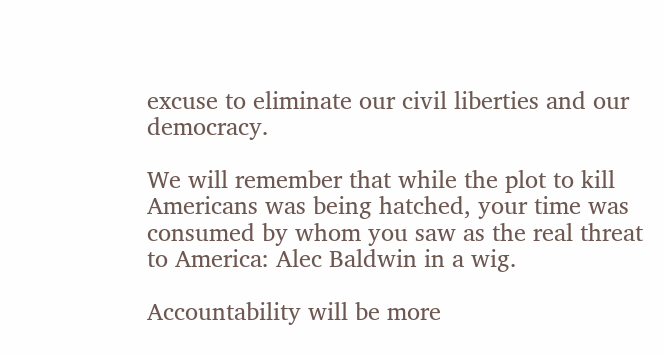excuse to eliminate our civil liberties and our democracy.

We will remember that while the plot to kill Americans was being hatched, your time was consumed by whom you saw as the real threat to America: Alec Baldwin in a wig.

Accountability will be more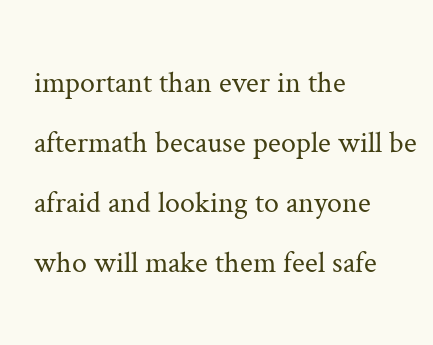important than ever in the aftermath because people will be afraid and looking to anyone who will make them feel safe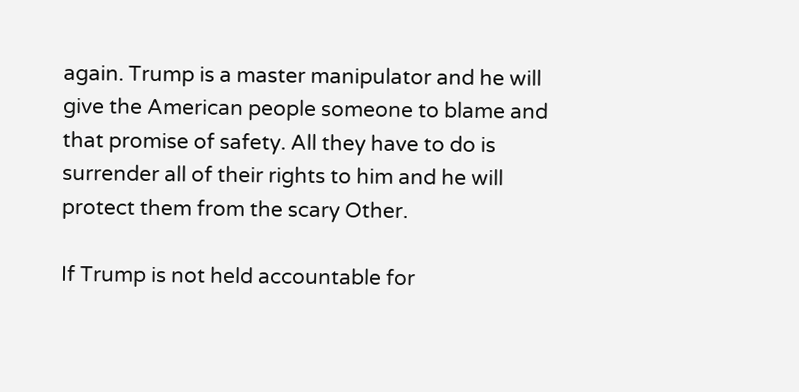again. Trump is a master manipulator and he will give the American people someone to blame and that promise of safety. All they have to do is surrender all of their rights to him and he will protect them from the scary Other.

If Trump is not held accountable for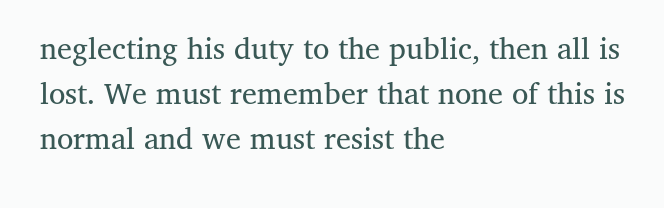neglecting his duty to the public, then all is lost. We must remember that none of this is normal and we must resist the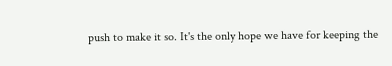push to make it so. It's the only hope we have for keeping the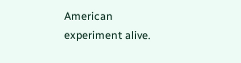American experiment alive.